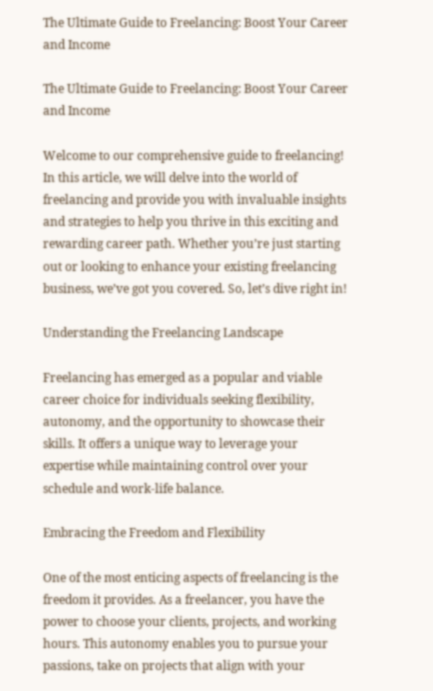The Ultimate Guide to Freelancing: Boost Your Career and Income

The Ultimate Guide to Freelancing: Boost Your Career and Income

Welcome to our comprehensive guide to freelancing! In this article, we will delve into the world of freelancing and provide you with invaluable insights and strategies to help you thrive in this exciting and rewarding career path. Whether you’re just starting out or looking to enhance your existing freelancing business, we’ve got you covered. So, let’s dive right in!

Understanding the Freelancing Landscape

Freelancing has emerged as a popular and viable career choice for individuals seeking flexibility, autonomy, and the opportunity to showcase their skills. It offers a unique way to leverage your expertise while maintaining control over your schedule and work-life balance.

Embracing the Freedom and Flexibility

One of the most enticing aspects of freelancing is the freedom it provides. As a freelancer, you have the power to choose your clients, projects, and working hours. This autonomy enables you to pursue your passions, take on projects that align with your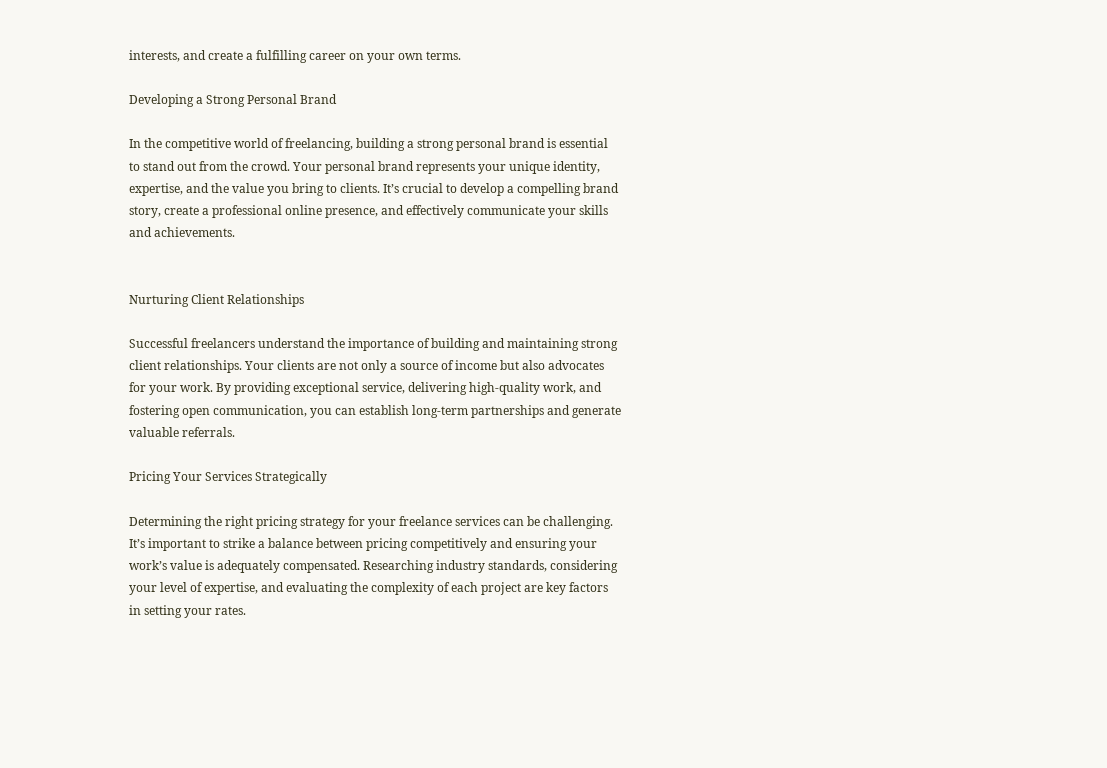interests, and create a fulfilling career on your own terms.

Developing a Strong Personal Brand

In the competitive world of freelancing, building a strong personal brand is essential to stand out from the crowd. Your personal brand represents your unique identity, expertise, and the value you bring to clients. It’s crucial to develop a compelling brand story, create a professional online presence, and effectively communicate your skills and achievements.


Nurturing Client Relationships

Successful freelancers understand the importance of building and maintaining strong client relationships. Your clients are not only a source of income but also advocates for your work. By providing exceptional service, delivering high-quality work, and fostering open communication, you can establish long-term partnerships and generate valuable referrals.

Pricing Your Services Strategically

Determining the right pricing strategy for your freelance services can be challenging. It’s important to strike a balance between pricing competitively and ensuring your work’s value is adequately compensated. Researching industry standards, considering your level of expertise, and evaluating the complexity of each project are key factors in setting your rates.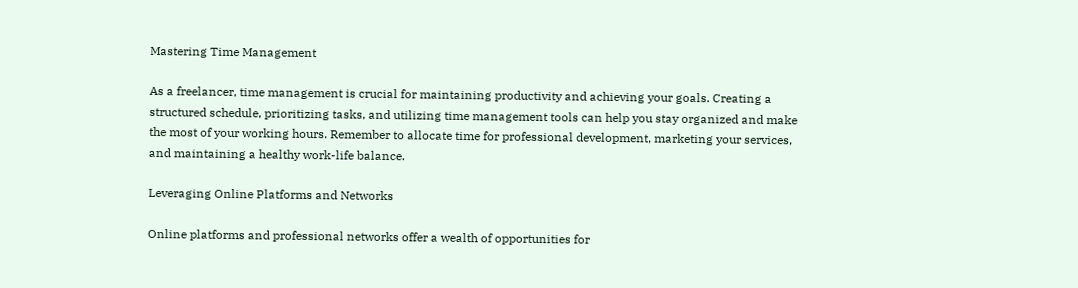Mastering Time Management

As a freelancer, time management is crucial for maintaining productivity and achieving your goals. Creating a structured schedule, prioritizing tasks, and utilizing time management tools can help you stay organized and make the most of your working hours. Remember to allocate time for professional development, marketing your services, and maintaining a healthy work-life balance.

Leveraging Online Platforms and Networks

Online platforms and professional networks offer a wealth of opportunities for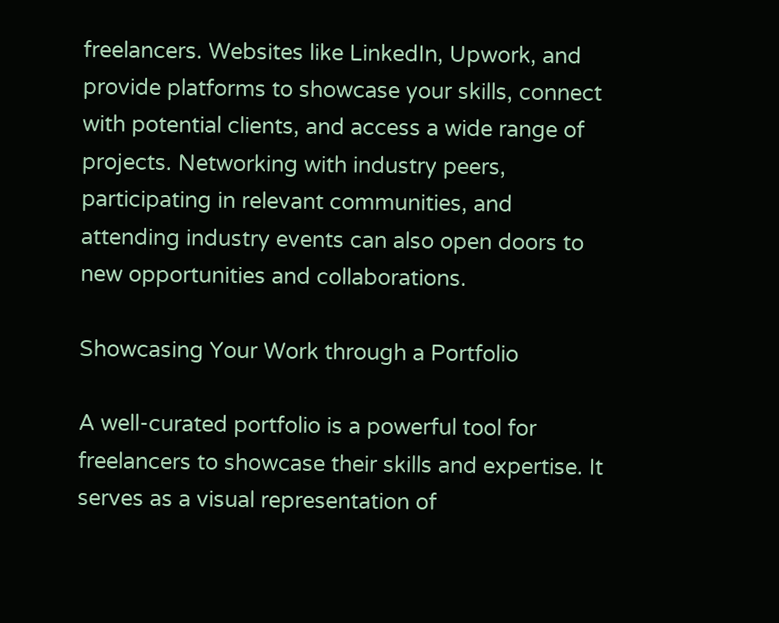freelancers. Websites like LinkedIn, Upwork, and provide platforms to showcase your skills, connect with potential clients, and access a wide range of projects. Networking with industry peers, participating in relevant communities, and attending industry events can also open doors to new opportunities and collaborations.

Showcasing Your Work through a Portfolio

A well-curated portfolio is a powerful tool for freelancers to showcase their skills and expertise. It serves as a visual representation of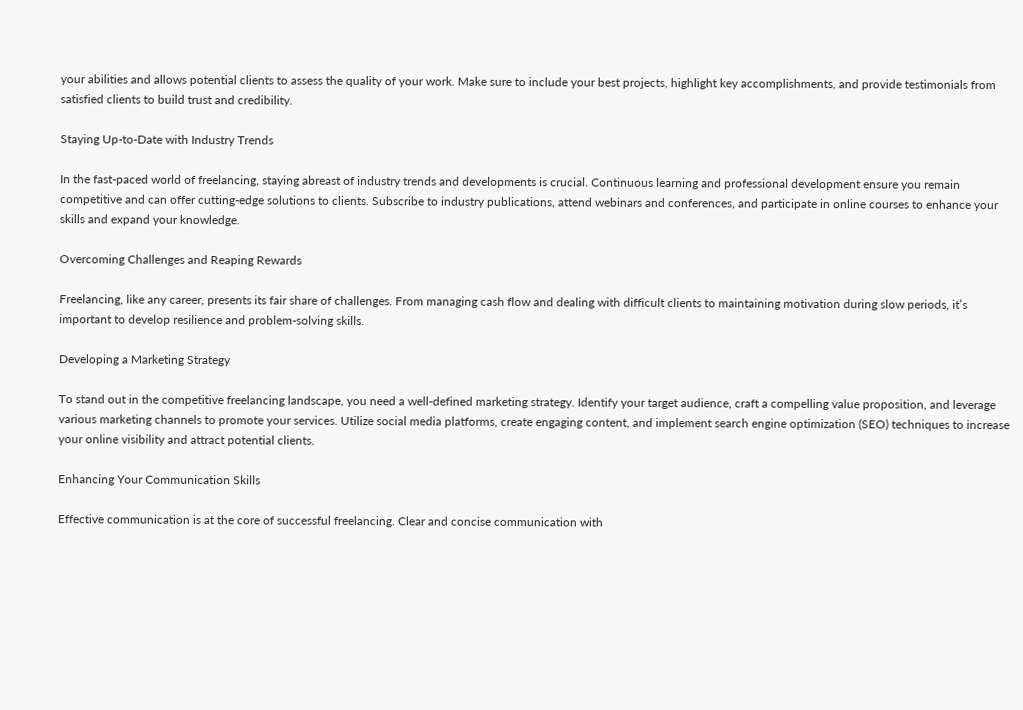your abilities and allows potential clients to assess the quality of your work. Make sure to include your best projects, highlight key accomplishments, and provide testimonials from satisfied clients to build trust and credibility.

Staying Up-to-Date with Industry Trends

In the fast-paced world of freelancing, staying abreast of industry trends and developments is crucial. Continuous learning and professional development ensure you remain competitive and can offer cutting-edge solutions to clients. Subscribe to industry publications, attend webinars and conferences, and participate in online courses to enhance your skills and expand your knowledge.

Overcoming Challenges and Reaping Rewards

Freelancing, like any career, presents its fair share of challenges. From managing cash flow and dealing with difficult clients to maintaining motivation during slow periods, it’s important to develop resilience and problem-solving skills.

Developing a Marketing Strategy

To stand out in the competitive freelancing landscape, you need a well-defined marketing strategy. Identify your target audience, craft a compelling value proposition, and leverage various marketing channels to promote your services. Utilize social media platforms, create engaging content, and implement search engine optimization (SEO) techniques to increase your online visibility and attract potential clients.

Enhancing Your Communication Skills

Effective communication is at the core of successful freelancing. Clear and concise communication with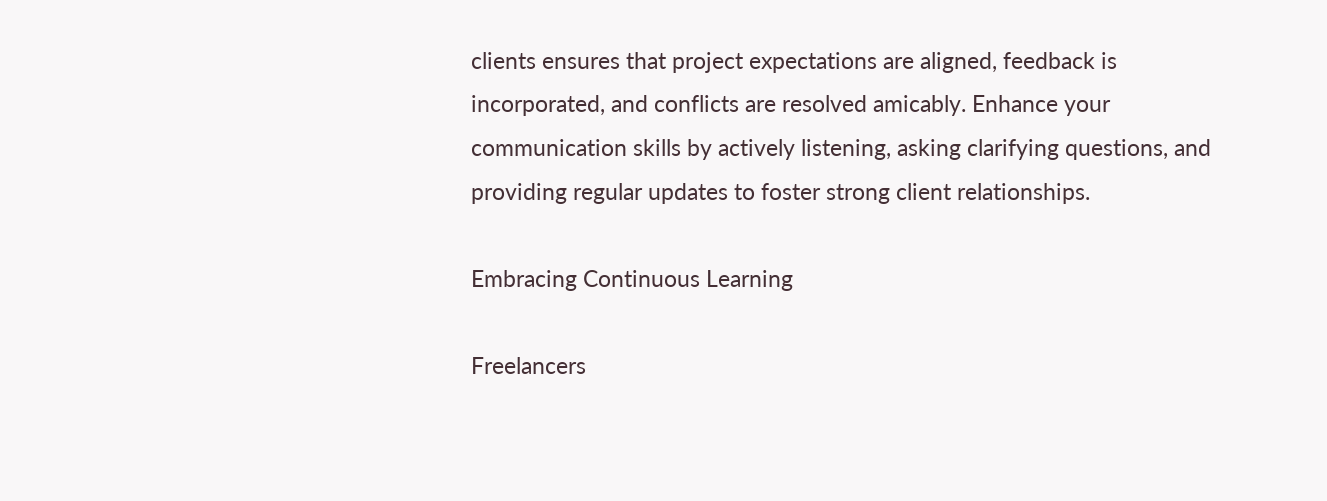clients ensures that project expectations are aligned, feedback is incorporated, and conflicts are resolved amicably. Enhance your communication skills by actively listening, asking clarifying questions, and providing regular updates to foster strong client relationships.

Embracing Continuous Learning

Freelancers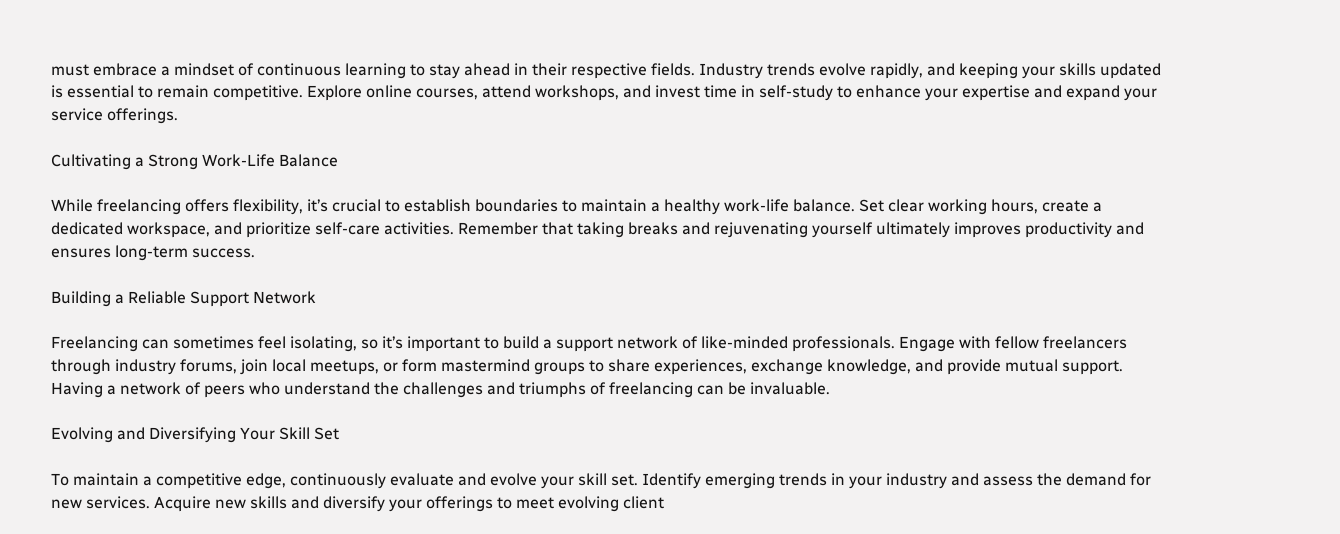must embrace a mindset of continuous learning to stay ahead in their respective fields. Industry trends evolve rapidly, and keeping your skills updated is essential to remain competitive. Explore online courses, attend workshops, and invest time in self-study to enhance your expertise and expand your service offerings.

Cultivating a Strong Work-Life Balance

While freelancing offers flexibility, it’s crucial to establish boundaries to maintain a healthy work-life balance. Set clear working hours, create a dedicated workspace, and prioritize self-care activities. Remember that taking breaks and rejuvenating yourself ultimately improves productivity and ensures long-term success.

Building a Reliable Support Network

Freelancing can sometimes feel isolating, so it’s important to build a support network of like-minded professionals. Engage with fellow freelancers through industry forums, join local meetups, or form mastermind groups to share experiences, exchange knowledge, and provide mutual support. Having a network of peers who understand the challenges and triumphs of freelancing can be invaluable.

Evolving and Diversifying Your Skill Set

To maintain a competitive edge, continuously evaluate and evolve your skill set. Identify emerging trends in your industry and assess the demand for new services. Acquire new skills and diversify your offerings to meet evolving client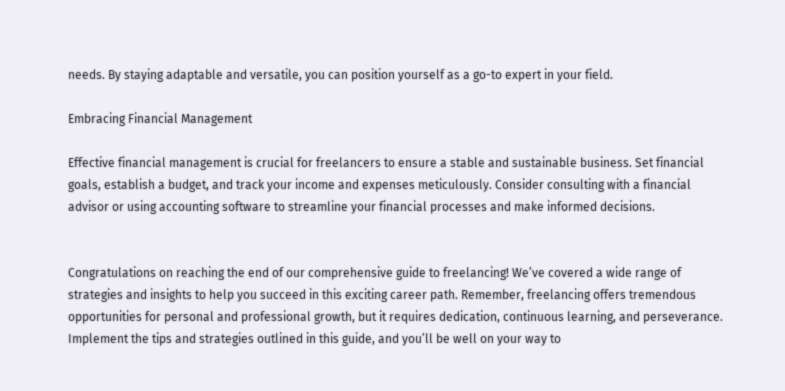needs. By staying adaptable and versatile, you can position yourself as a go-to expert in your field.

Embracing Financial Management

Effective financial management is crucial for freelancers to ensure a stable and sustainable business. Set financial goals, establish a budget, and track your income and expenses meticulously. Consider consulting with a financial advisor or using accounting software to streamline your financial processes and make informed decisions.


Congratulations on reaching the end of our comprehensive guide to freelancing! We’ve covered a wide range of strategies and insights to help you succeed in this exciting career path. Remember, freelancing offers tremendous opportunities for personal and professional growth, but it requires dedication, continuous learning, and perseverance. Implement the tips and strategies outlined in this guide, and you’ll be well on your way to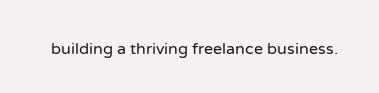building a thriving freelance business.